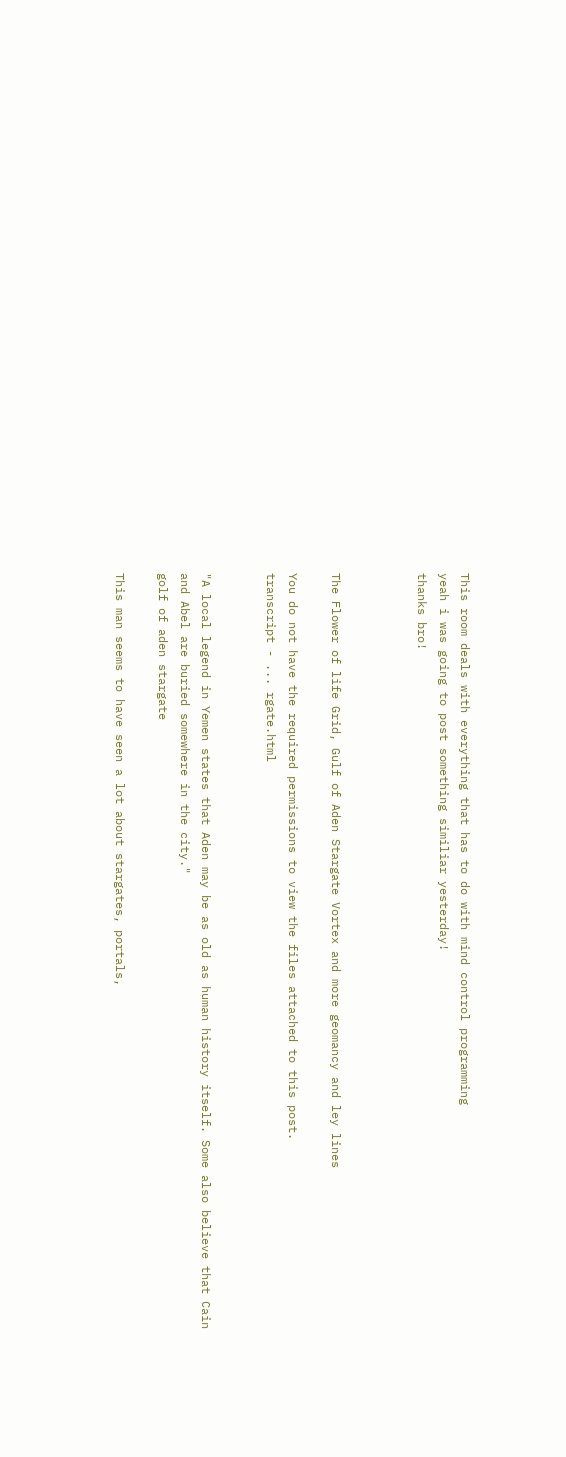This room deals with everything that has to do with mind control programming
yeah i was going to post something similiar yesterday!
thanks bro!



The Flower of life Grid, Gulf of Aden Stargate Vortex and more geomancy and ley lines

You do not have the required permissions to view the files attached to this post.
transcript - ... rgate.html


"A local legend in Yemen states that Aden may be as old as human history itself. Some also believe that Cain and Abel are buried somewhere in the city."
golf of aden stargate

This man seems to have seen a lot about stargates, portals,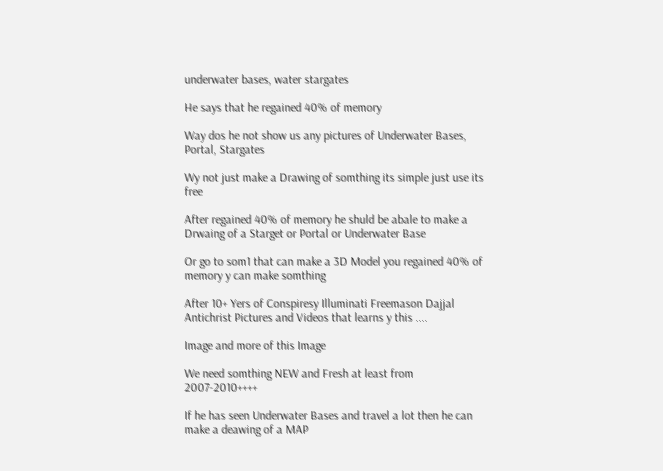underwater bases, water stargates

He says that he regained 40% of memory

Way dos he not show us any pictures of Underwater Bases, Portal, Stargates

Wy not just make a Drawing of somthing its simple just use its free

After regained 40% of memory he shuld be abale to make a Drwaing of a Starget or Portal or Underwater Base

Or go to som1 that can make a 3D Model you regained 40% of memory y can make somthing

After 10+ Yers of Conspiresy Illuminati Freemason Dajjal Antichrist Pictures and Videos that learns y this ....

Image and more of this Image

We need somthing NEW and Fresh at least from 2007-2010++++

If he has seen Underwater Bases and travel a lot then he can make a deawing of a MAP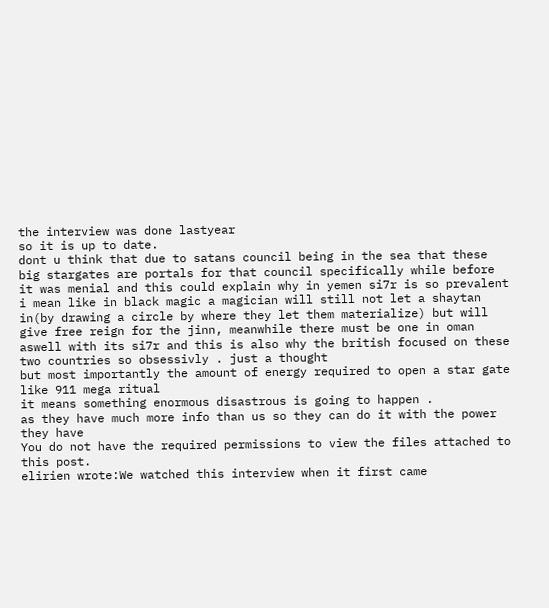the interview was done lastyear
so it is up to date.
dont u think that due to satans council being in the sea that these big stargates are portals for that council specifically while before it was menial and this could explain why in yemen si7r is so prevalent i mean like in black magic a magician will still not let a shaytan in(by drawing a circle by where they let them materialize) but will give free reign for the jinn, meanwhile there must be one in oman aswell with its si7r and this is also why the british focused on these two countries so obsessivly . just a thought
but most importantly the amount of energy required to open a star gate
like 911 mega ritual
it means something enormous disastrous is going to happen .
as they have much more info than us so they can do it with the power they have
You do not have the required permissions to view the files attached to this post.
elirien wrote:We watched this interview when it first came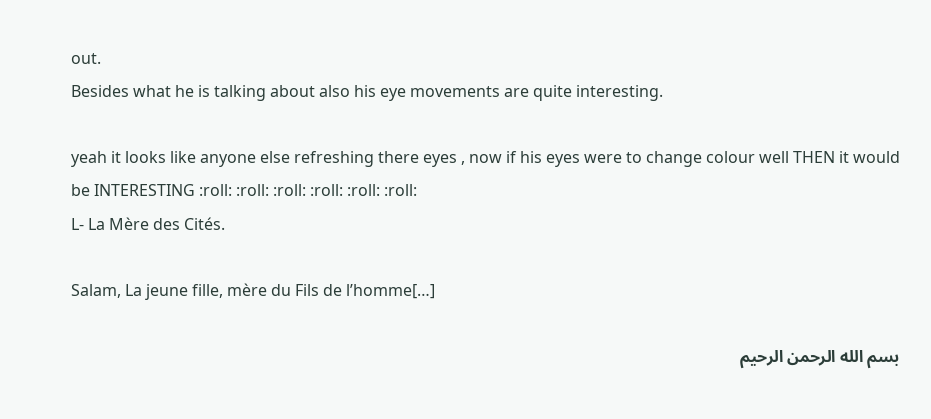out.
Besides what he is talking about also his eye movements are quite interesting.

yeah it looks like anyone else refreshing there eyes , now if his eyes were to change colour well THEN it would be INTERESTING :roll: :roll: :roll: :roll: :roll: :roll:
L- La Mère des Cités.

Salam, La jeune fille, mère du Fils de l’homme[…]

بسم الله الرحمن الرحيم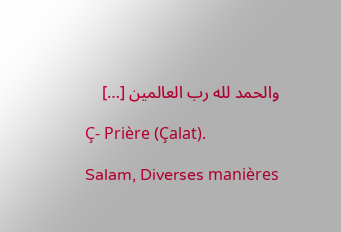والحمد لله رب العالمين […]

Ç- Prière (Çalat).

Salam, Diverses manières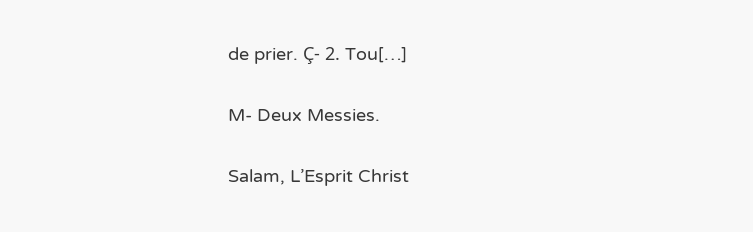de prier. Ç- 2. Tou[…]

M- Deux Messies.

Salam, L’Esprit Christ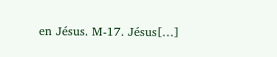en Jésus. M-17. Jésus[…]